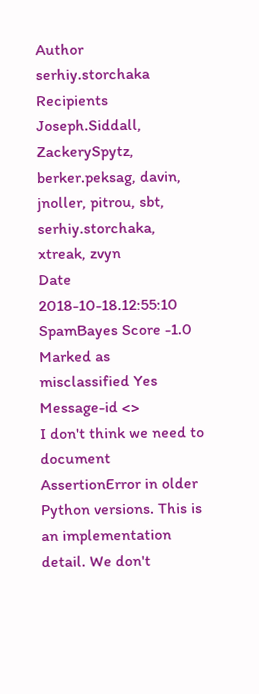Author serhiy.storchaka
Recipients Joseph.Siddall, ZackerySpytz, berker.peksag, davin, jnoller, pitrou, sbt, serhiy.storchaka, xtreak, zvyn
Date 2018-10-18.12:55:10
SpamBayes Score -1.0
Marked as misclassified Yes
Message-id <>
I don't think we need to document AssertionError in older Python versions. This is an implementation detail. We don't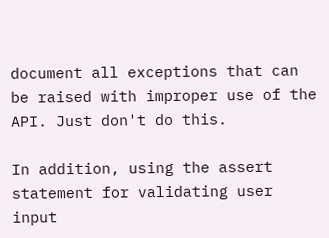document all exceptions that can be raised with improper use of the API. Just don't do this.

In addition, using the assert statement for validating user input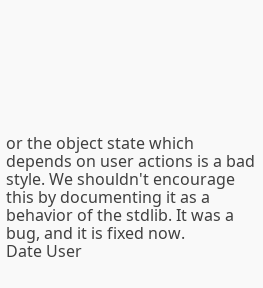or the object state which depends on user actions is a bad style. We shouldn't encourage this by documenting it as a behavior of the stdlib. It was a bug, and it is fixed now.
Date User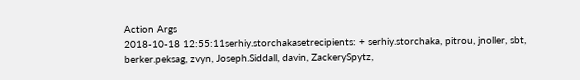Action Args
2018-10-18 12:55:11serhiy.storchakasetrecipients: + serhiy.storchaka, pitrou, jnoller, sbt, berker.peksag, zvyn, Joseph.Siddall, davin, ZackerySpytz,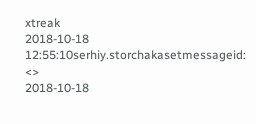xtreak
2018-10-18 12:55:10serhiy.storchakasetmessageid: <>
2018-10-18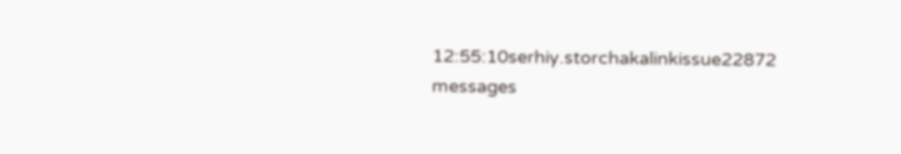12:55:10serhiy.storchakalinkissue22872 messages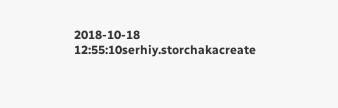2018-10-18 12:55:10serhiy.storchakacreate